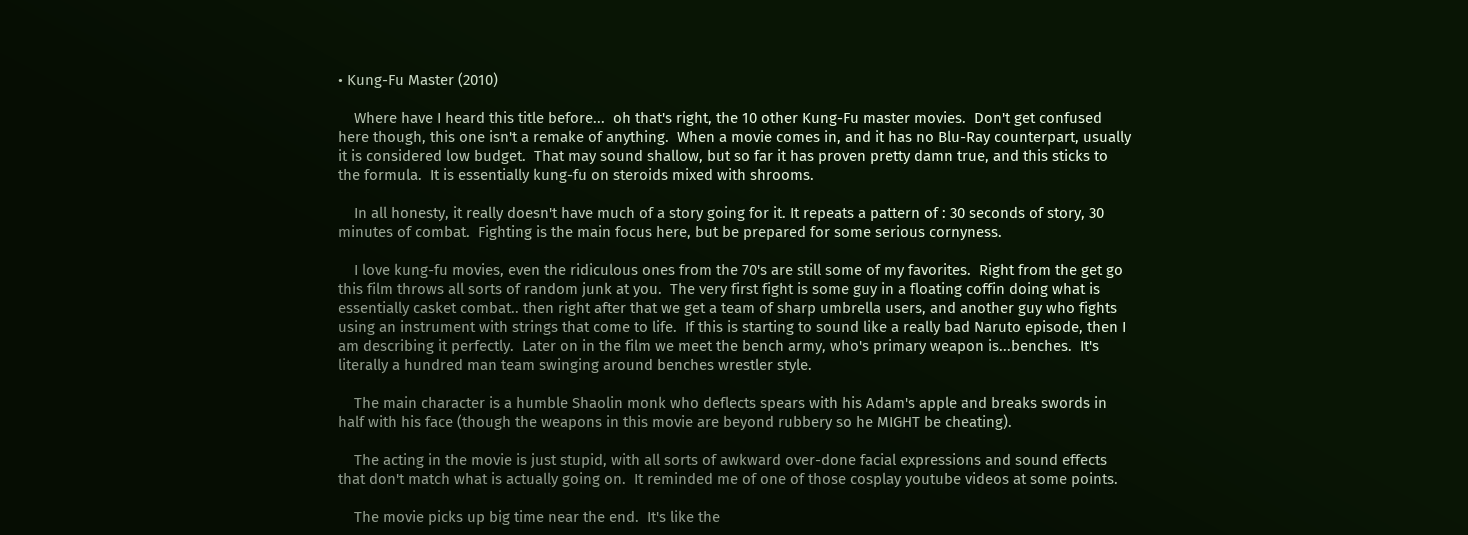• Kung-Fu Master (2010)

    Where have I heard this title before...  oh that's right, the 10 other Kung-Fu master movies.  Don't get confused here though, this one isn't a remake of anything.  When a movie comes in, and it has no Blu-Ray counterpart, usually it is considered low budget.  That may sound shallow, but so far it has proven pretty damn true, and this sticks to the formula.  It is essentially kung-fu on steroids mixed with shrooms.

    In all honesty, it really doesn't have much of a story going for it. It repeats a pattern of : 30 seconds of story, 30 minutes of combat.  Fighting is the main focus here, but be prepared for some serious cornyness.

    I love kung-fu movies, even the ridiculous ones from the 70's are still some of my favorites.  Right from the get go this film throws all sorts of random junk at you.  The very first fight is some guy in a floating coffin doing what is essentially casket combat.. then right after that we get a team of sharp umbrella users, and another guy who fights using an instrument with strings that come to life.  If this is starting to sound like a really bad Naruto episode, then I am describing it perfectly.  Later on in the film we meet the bench army, who's primary weapon is...benches.  It's literally a hundred man team swinging around benches wrestler style.

    The main character is a humble Shaolin monk who deflects spears with his Adam's apple and breaks swords in half with his face (though the weapons in this movie are beyond rubbery so he MIGHT be cheating).

    The acting in the movie is just stupid, with all sorts of awkward over-done facial expressions and sound effects that don't match what is actually going on.  It reminded me of one of those cosplay youtube videos at some points.

    The movie picks up big time near the end.  It's like the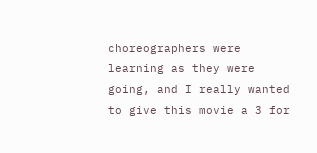choreographers were learning as they were going, and I really wanted to give this movie a 3 for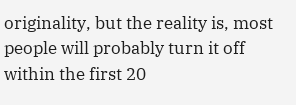originality, but the reality is, most people will probably turn it off within the first 20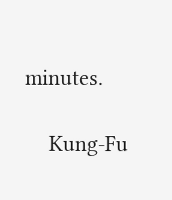minutes.

    Kung-Fu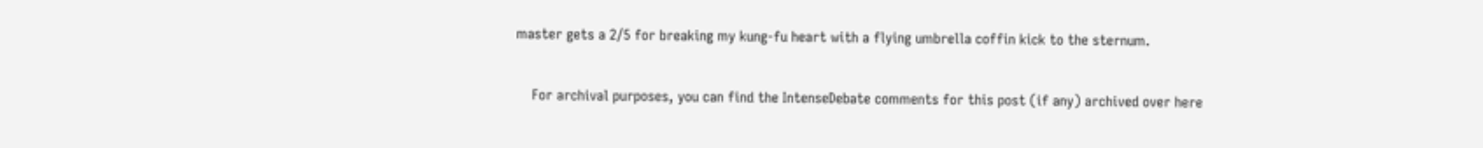master gets a 2/5 for breaking my kung-fu heart with a flying umbrella coffin kick to the sternum.

    For archival purposes, you can find the IntenseDebate comments for this post (if any) archived over here